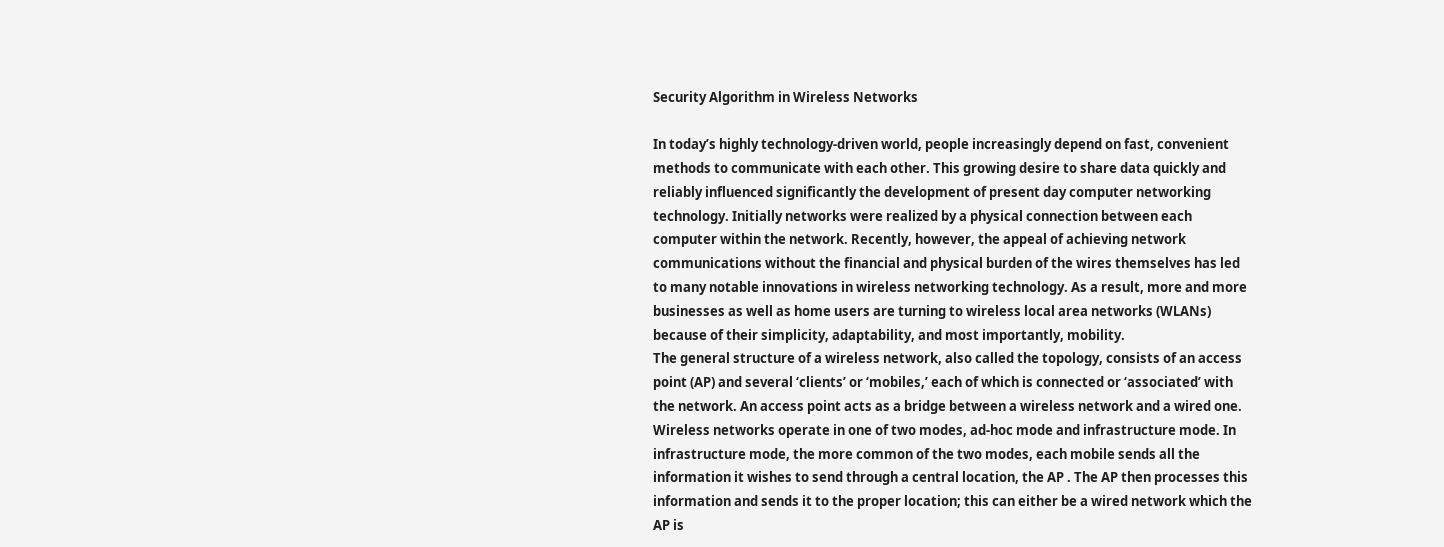Security Algorithm in Wireless Networks

In today’s highly technology-driven world, people increasingly depend on fast, convenient methods to communicate with each other. This growing desire to share data quickly and reliably influenced significantly the development of present day computer networking technology. Initially networks were realized by a physical connection between each computer within the network. Recently, however, the appeal of achieving network communications without the financial and physical burden of the wires themselves has led to many notable innovations in wireless networking technology. As a result, more and more businesses as well as home users are turning to wireless local area networks (WLANs) because of their simplicity, adaptability, and most importantly, mobility.
The general structure of a wireless network, also called the topology, consists of an access point (AP) and several ‘clients’ or ‘mobiles,’ each of which is connected or ‘associated’ with the network. An access point acts as a bridge between a wireless network and a wired one. Wireless networks operate in one of two modes, ad-hoc mode and infrastructure mode. In infrastructure mode, the more common of the two modes, each mobile sends all the information it wishes to send through a central location, the AP . The AP then processes this information and sends it to the proper location; this can either be a wired network which the AP is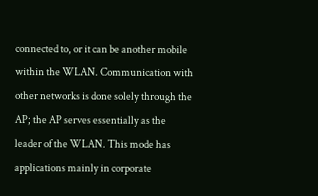connected to, or it can be another mobile within the WLAN. Communication with other networks is done solely through the AP; the AP serves essentially as the leader of the WLAN. This mode has applications mainly in corporate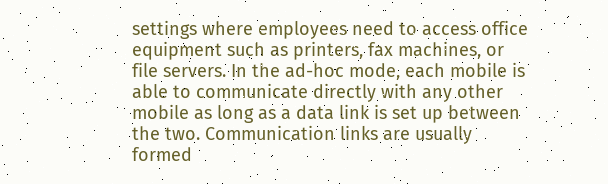settings where employees need to access office equipment such as printers, fax machines, or file servers. In the ad-hoc mode, each mobile is able to communicate directly with any other mobile as long as a data link is set up between the two. Communication links are usually formed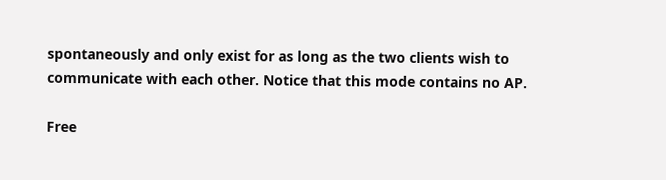spontaneously and only exist for as long as the two clients wish to communicate with each other. Notice that this mode contains no AP.

Free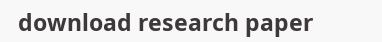download research paper